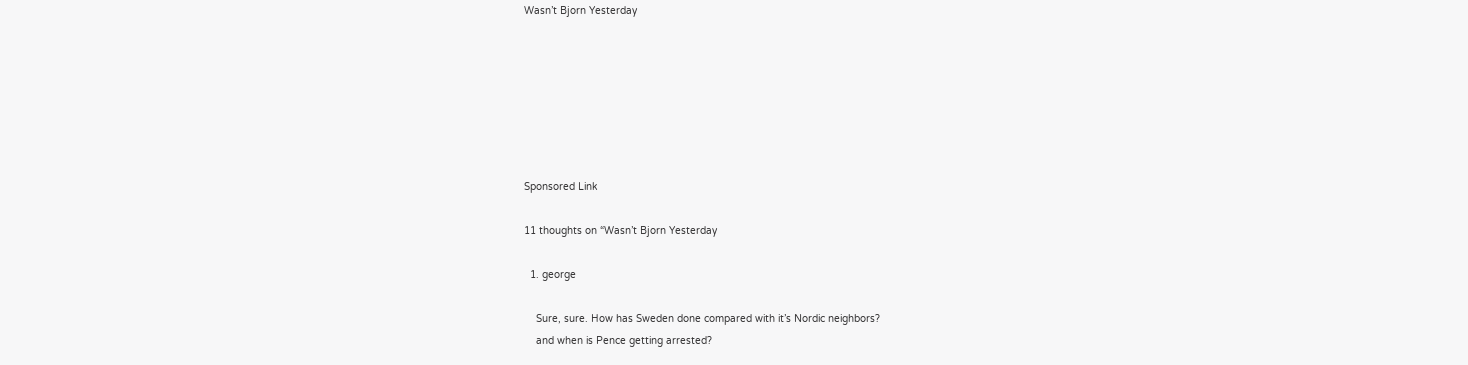Wasn’t Bjorn Yesterday







Sponsored Link

11 thoughts on “Wasn’t Bjorn Yesterday

  1. george

    Sure, sure. How has Sweden done compared with it’s Nordic neighbors?
    and when is Pence getting arrested?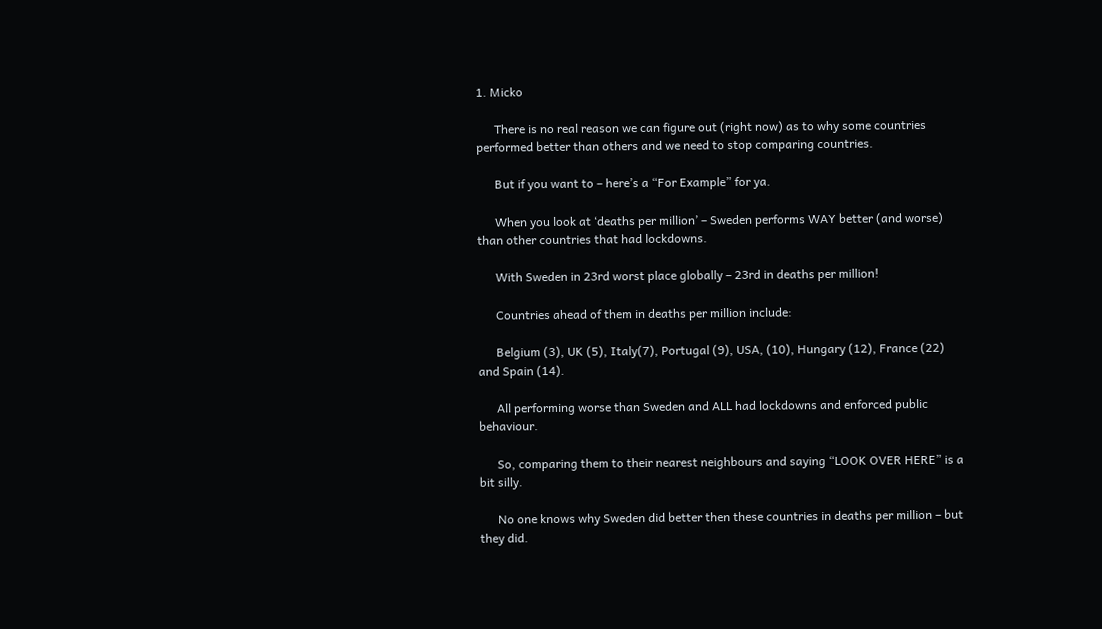1. Micko

      There is no real reason we can figure out (right now) as to why some countries performed better than others and we need to stop comparing countries.

      But if you want to – here’s a “For Example” for ya.

      When you look at ‘deaths per million’ – Sweden performs WAY better (and worse) than other countries that had lockdowns.

      With Sweden in 23rd worst place globally – 23rd in deaths per million!

      Countries ahead of them in deaths per million include:

      Belgium (3), UK (5), Italy(7), Portugal (9), USA, (10), Hungary (12), France (22) and Spain (14).

      All performing worse than Sweden and ALL had lockdowns and enforced public behaviour.

      So, comparing them to their nearest neighbours and saying “LOOK OVER HERE” is a bit silly.

      No one knows why Sweden did better then these countries in deaths per million – but they did.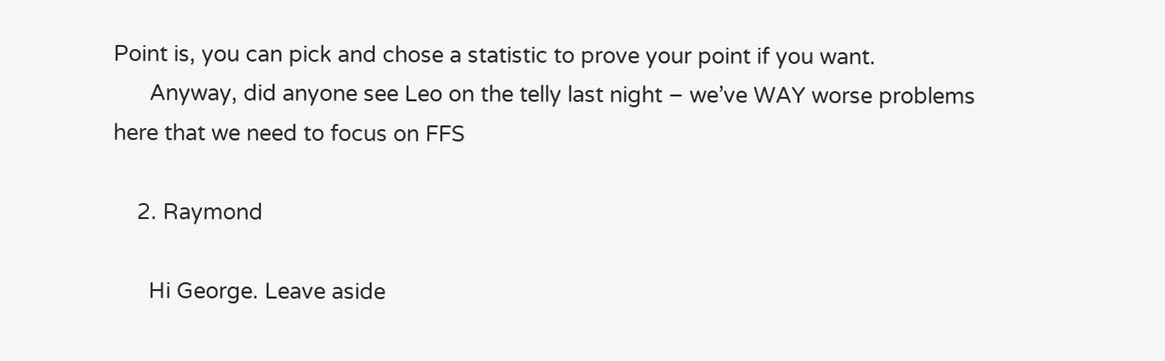Point is, you can pick and chose a statistic to prove your point if you want.
      Anyway, did anyone see Leo on the telly last night – we’ve WAY worse problems here that we need to focus on FFS

    2. Raymond

      Hi George. Leave aside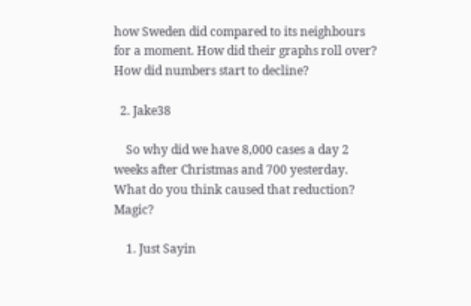how Sweden did compared to its neighbours for a moment. How did their graphs roll over? How did numbers start to decline?

  2. Jake38

    So why did we have 8,000 cases a day 2 weeks after Christmas and 700 yesterday. What do you think caused that reduction? Magic?

    1. Just Sayin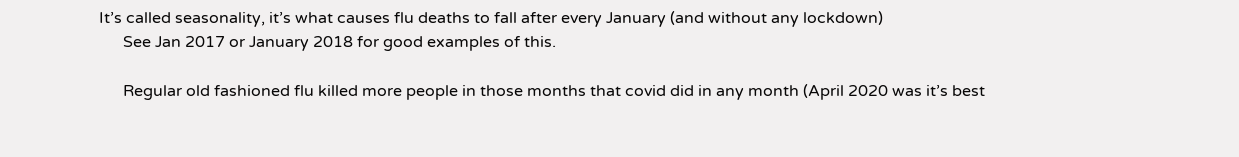It’s called seasonality, it’s what causes flu deaths to fall after every January (and without any lockdown)
      See Jan 2017 or January 2018 for good examples of this.

      Regular old fashioned flu killed more people in those months that covid did in any month (April 2020 was it’s best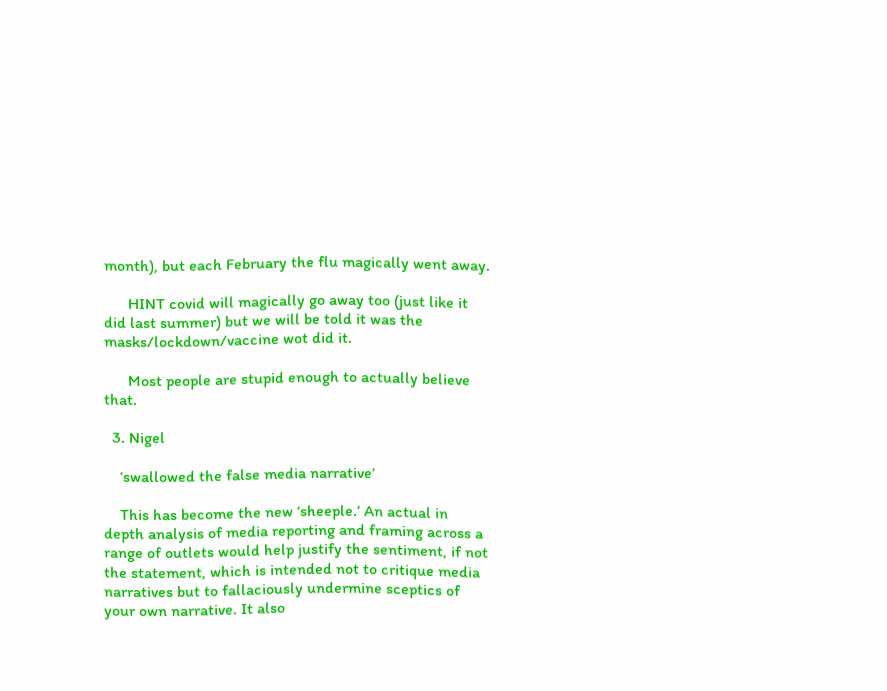month), but each February the flu magically went away.

      HINT covid will magically go away too (just like it did last summer) but we will be told it was the masks/lockdown/vaccine wot did it.

      Most people are stupid enough to actually believe that.

  3. Nigel

    ‘swallowed the false media narrative’

    This has become the new ‘sheeple.’ An actual in depth analysis of media reporting and framing across a range of outlets would help justify the sentiment, if not the statement, which is intended not to critique media narratives but to fallaciously undermine sceptics of your own narrative. It also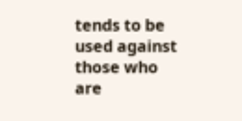tends to be used against those who are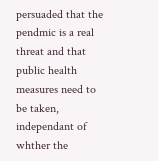persuaded that the pendmic is a real threat and that public health measures need to be taken, independant of whther the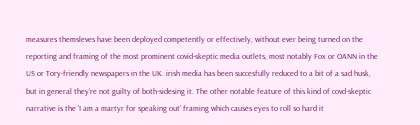measures themsleves have been deployed competently or effectively, without ever being turned on the reporting and framing of the most prominent covid-skeptic media outlets, most notably Fox or OANN in the US or Tory-friendly newspapers in the UK. irish media has been succesfully reduced to a bit of a sad husk, but in general they’re not guilty of both-sidesing it. The other notable feature of this kind of covd-skeptic narrative is the ‘I am a martyr for speaking out’ framing which causes eyes to roll so hard it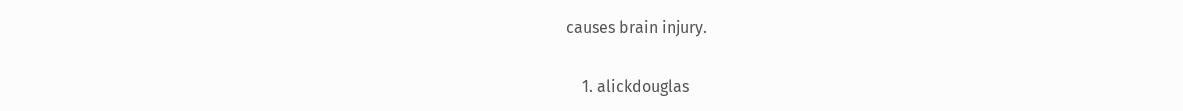causes brain injury.

    1. alickdouglas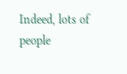Indeed, lots of people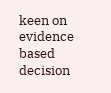keen on evidence based decision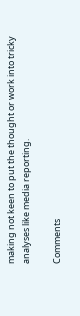making not keen to put the thought or work into tricky analyses like media reporting.

Comments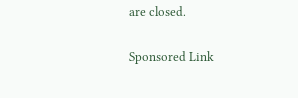are closed.

Sponsored Link